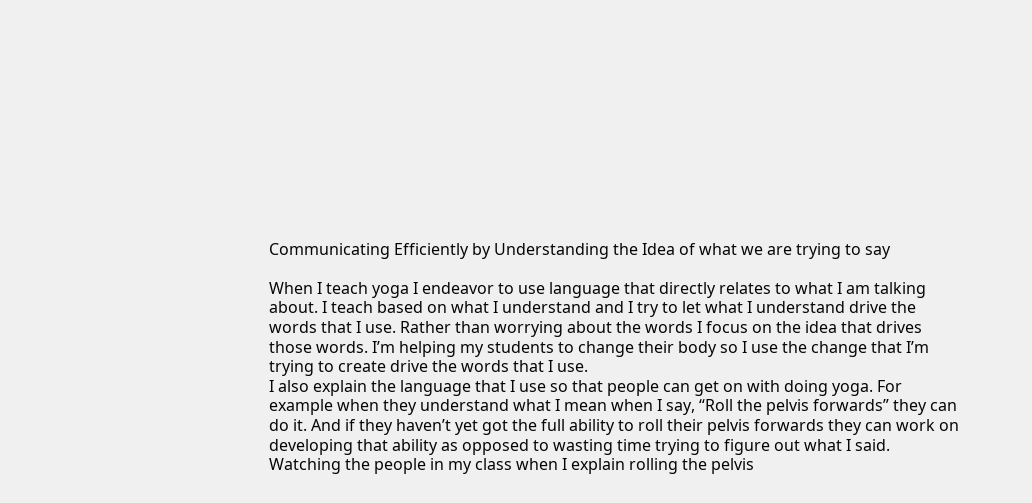Communicating Efficiently by Understanding the Idea of what we are trying to say

When I teach yoga I endeavor to use language that directly relates to what I am talking about. I teach based on what I understand and I try to let what I understand drive the words that I use. Rather than worrying about the words I focus on the idea that drives those words. I’m helping my students to change their body so I use the change that I’m trying to create drive the words that I use.
I also explain the language that I use so that people can get on with doing yoga. For example when they understand what I mean when I say, “Roll the pelvis forwards” they can do it. And if they haven’t yet got the full ability to roll their pelvis forwards they can work on developing that ability as opposed to wasting time trying to figure out what I said.
Watching the people in my class when I explain rolling the pelvis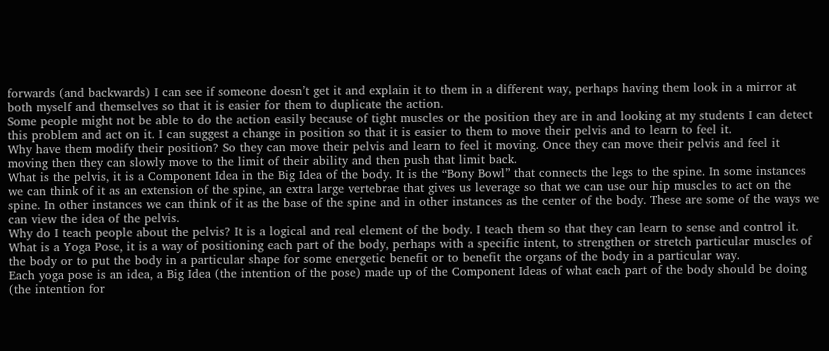forwards (and backwards) I can see if someone doesn’t get it and explain it to them in a different way, perhaps having them look in a mirror at both myself and themselves so that it is easier for them to duplicate the action.
Some people might not be able to do the action easily because of tight muscles or the position they are in and looking at my students I can detect this problem and act on it. I can suggest a change in position so that it is easier to them to move their pelvis and to learn to feel it.
Why have them modify their position? So they can move their pelvis and learn to feel it moving. Once they can move their pelvis and feel it moving then they can slowly move to the limit of their ability and then push that limit back.
What is the pelvis, it is a Component Idea in the Big Idea of the body. It is the “Bony Bowl” that connects the legs to the spine. In some instances we can think of it as an extension of the spine, an extra large vertebrae that gives us leverage so that we can use our hip muscles to act on the spine. In other instances we can think of it as the base of the spine and in other instances as the center of the body. These are some of the ways we can view the idea of the pelvis.
Why do I teach people about the pelvis? It is a logical and real element of the body. I teach them so that they can learn to sense and control it.
What is a Yoga Pose, it is a way of positioning each part of the body, perhaps with a specific intent, to strengthen or stretch particular muscles of the body or to put the body in a particular shape for some energetic benefit or to benefit the organs of the body in a particular way.
Each yoga pose is an idea, a Big Idea (the intention of the pose) made up of the Component Ideas of what each part of the body should be doing (the intention for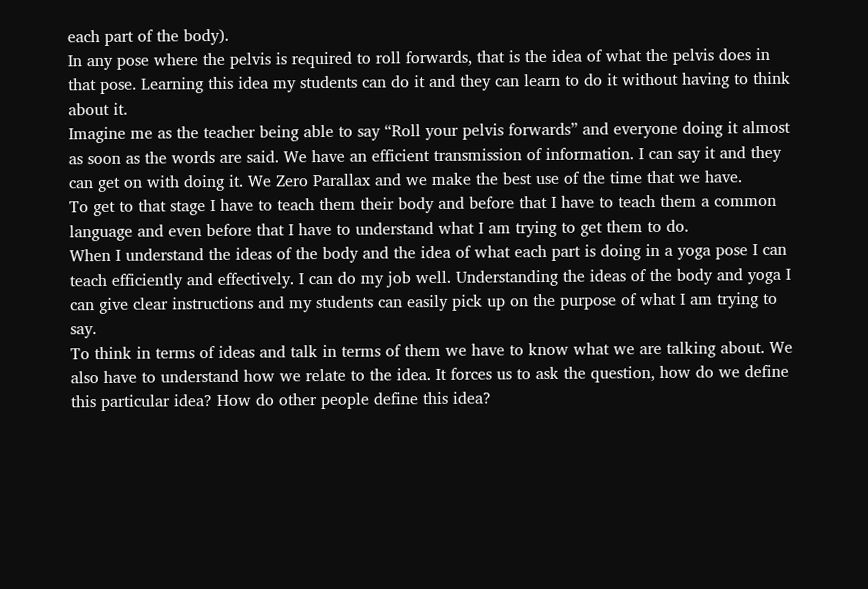each part of the body).
In any pose where the pelvis is required to roll forwards, that is the idea of what the pelvis does in that pose. Learning this idea my students can do it and they can learn to do it without having to think about it.
Imagine me as the teacher being able to say “Roll your pelvis forwards” and everyone doing it almost as soon as the words are said. We have an efficient transmission of information. I can say it and they can get on with doing it. We Zero Parallax and we make the best use of the time that we have.
To get to that stage I have to teach them their body and before that I have to teach them a common language and even before that I have to understand what I am trying to get them to do.
When I understand the ideas of the body and the idea of what each part is doing in a yoga pose I can teach efficiently and effectively. I can do my job well. Understanding the ideas of the body and yoga I can give clear instructions and my students can easily pick up on the purpose of what I am trying to say.
To think in terms of ideas and talk in terms of them we have to know what we are talking about. We also have to understand how we relate to the idea. It forces us to ask the question, how do we define this particular idea? How do other people define this idea?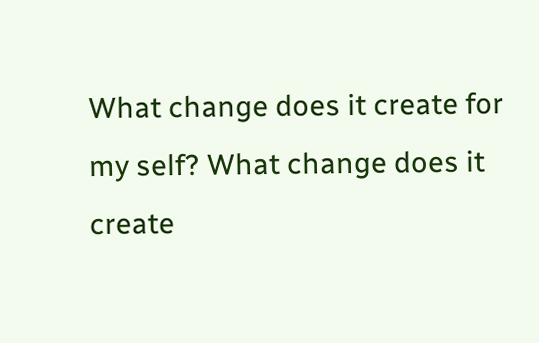What change does it create for my self? What change does it create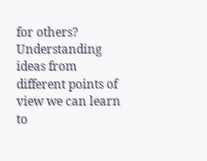for others? Understanding ideas from different points of view we can learn to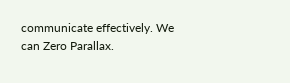communicate effectively. We can Zero Parallax.